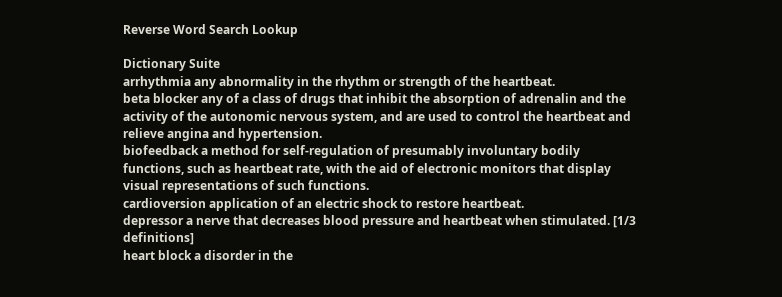Reverse Word Search Lookup

Dictionary Suite
arrhythmia any abnormality in the rhythm or strength of the heartbeat.
beta blocker any of a class of drugs that inhibit the absorption of adrenalin and the activity of the autonomic nervous system, and are used to control the heartbeat and relieve angina and hypertension.
biofeedback a method for self-regulation of presumably involuntary bodily functions, such as heartbeat rate, with the aid of electronic monitors that display visual representations of such functions.
cardioversion application of an electric shock to restore heartbeat.
depressor a nerve that decreases blood pressure and heartbeat when stimulated. [1/3 definitions]
heart block a disorder in the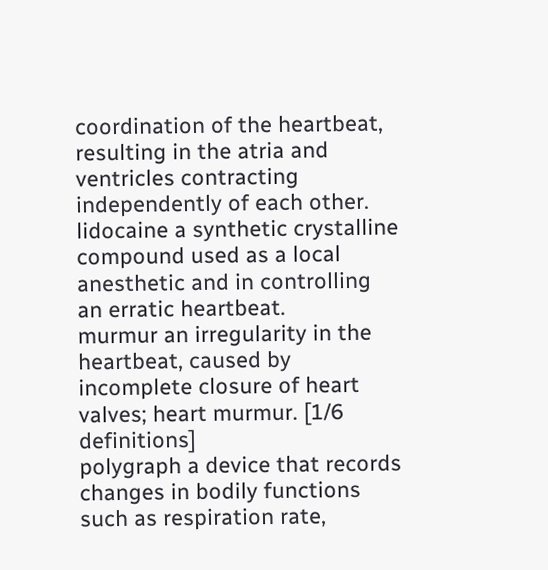coordination of the heartbeat, resulting in the atria and ventricles contracting independently of each other.
lidocaine a synthetic crystalline compound used as a local anesthetic and in controlling an erratic heartbeat.
murmur an irregularity in the heartbeat, caused by incomplete closure of heart valves; heart murmur. [1/6 definitions]
polygraph a device that records changes in bodily functions such as respiration rate,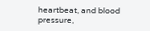heartbeat, and blood pressure,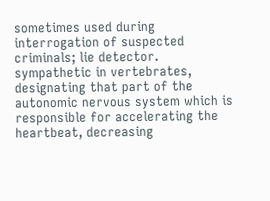sometimes used during interrogation of suspected criminals; lie detector.
sympathetic in vertebrates, designating that part of the autonomic nervous system which is responsible for accelerating the heartbeat, decreasing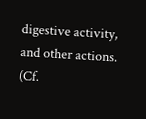digestive activity, and other actions. (Cf.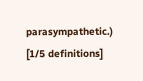parasympathetic.) [1/5 definitions]